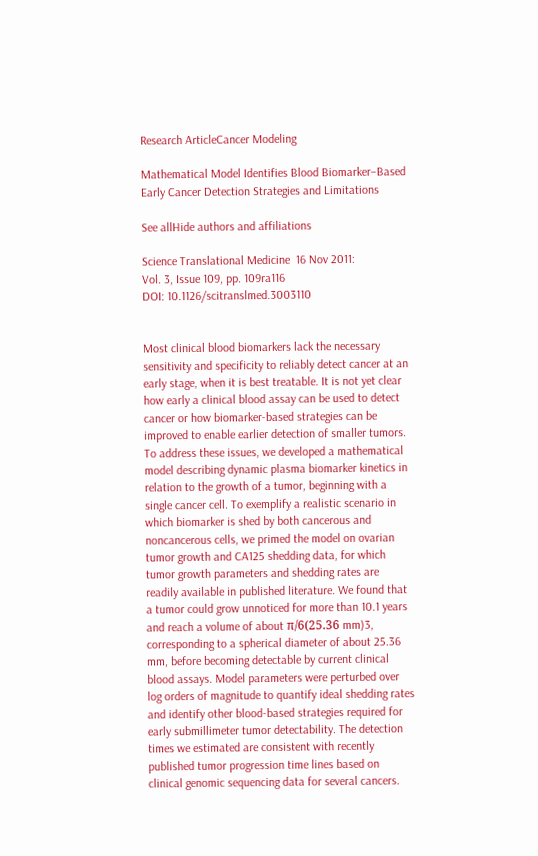Research ArticleCancer Modeling

Mathematical Model Identifies Blood Biomarker–Based Early Cancer Detection Strategies and Limitations

See allHide authors and affiliations

Science Translational Medicine  16 Nov 2011:
Vol. 3, Issue 109, pp. 109ra116
DOI: 10.1126/scitranslmed.3003110


Most clinical blood biomarkers lack the necessary sensitivity and specificity to reliably detect cancer at an early stage, when it is best treatable. It is not yet clear how early a clinical blood assay can be used to detect cancer or how biomarker-based strategies can be improved to enable earlier detection of smaller tumors. To address these issues, we developed a mathematical model describing dynamic plasma biomarker kinetics in relation to the growth of a tumor, beginning with a single cancer cell. To exemplify a realistic scenario in which biomarker is shed by both cancerous and noncancerous cells, we primed the model on ovarian tumor growth and CA125 shedding data, for which tumor growth parameters and shedding rates are readily available in published literature. We found that a tumor could grow unnoticed for more than 10.1 years and reach a volume of about π/6(25.36 mm)3, corresponding to a spherical diameter of about 25.36 mm, before becoming detectable by current clinical blood assays. Model parameters were perturbed over log orders of magnitude to quantify ideal shedding rates and identify other blood-based strategies required for early submillimeter tumor detectability. The detection times we estimated are consistent with recently published tumor progression time lines based on clinical genomic sequencing data for several cancers.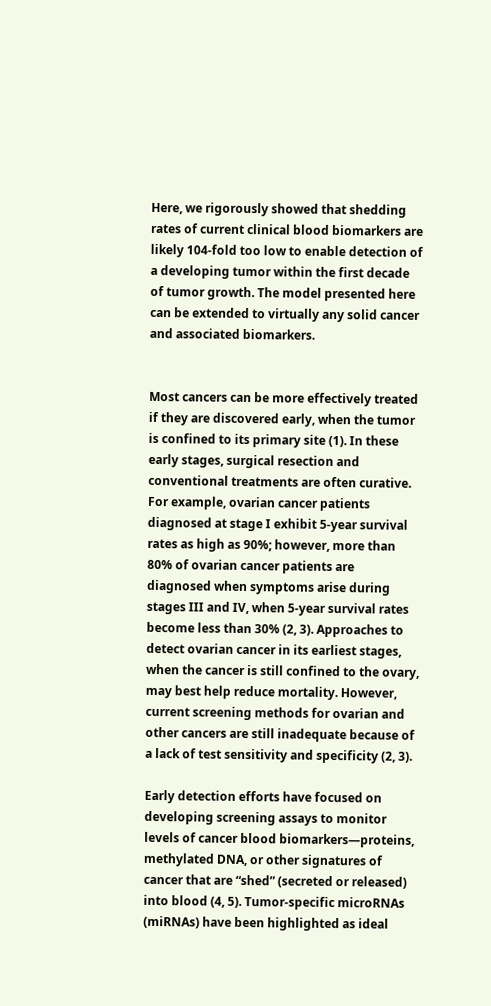Here, we rigorously showed that shedding rates of current clinical blood biomarkers are likely 104-fold too low to enable detection of a developing tumor within the first decade of tumor growth. The model presented here can be extended to virtually any solid cancer and associated biomarkers.


Most cancers can be more effectively treated if they are discovered early, when the tumor is confined to its primary site (1). In these early stages, surgical resection and conventional treatments are often curative. For example, ovarian cancer patients diagnosed at stage I exhibit 5-year survival rates as high as 90%; however, more than 80% of ovarian cancer patients are diagnosed when symptoms arise during stages III and IV, when 5-year survival rates become less than 30% (2, 3). Approaches to detect ovarian cancer in its earliest stages, when the cancer is still confined to the ovary, may best help reduce mortality. However, current screening methods for ovarian and other cancers are still inadequate because of a lack of test sensitivity and specificity (2, 3).

Early detection efforts have focused on developing screening assays to monitor levels of cancer blood biomarkers—proteins, methylated DNA, or other signatures of cancer that are “shed” (secreted or released) into blood (4, 5). Tumor-specific microRNAs (miRNAs) have been highlighted as ideal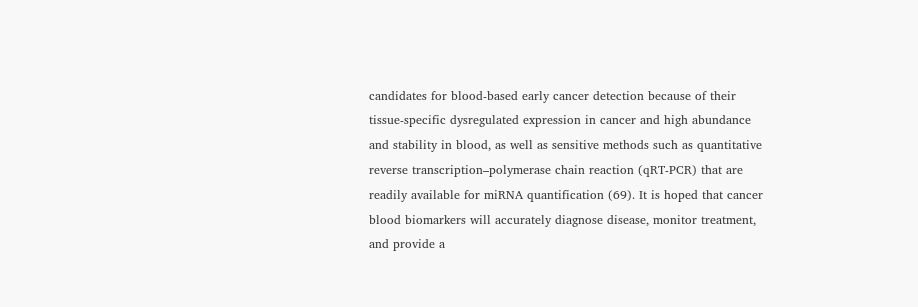candidates for blood-based early cancer detection because of their tissue-specific dysregulated expression in cancer and high abundance and stability in blood, as well as sensitive methods such as quantitative reverse transcription–polymerase chain reaction (qRT-PCR) that are readily available for miRNA quantification (69). It is hoped that cancer blood biomarkers will accurately diagnose disease, monitor treatment, and provide a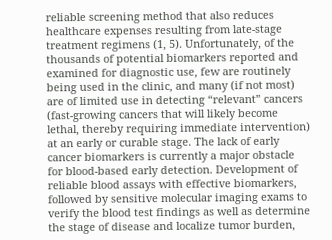reliable screening method that also reduces healthcare expenses resulting from late-stage treatment regimens (1, 5). Unfortunately, of the thousands of potential biomarkers reported and examined for diagnostic use, few are routinely being used in the clinic, and many (if not most) are of limited use in detecting “relevant” cancers (fast-growing cancers that will likely become lethal, thereby requiring immediate intervention) at an early or curable stage. The lack of early cancer biomarkers is currently a major obstacle for blood-based early detection. Development of reliable blood assays with effective biomarkers, followed by sensitive molecular imaging exams to verify the blood test findings as well as determine the stage of disease and localize tumor burden,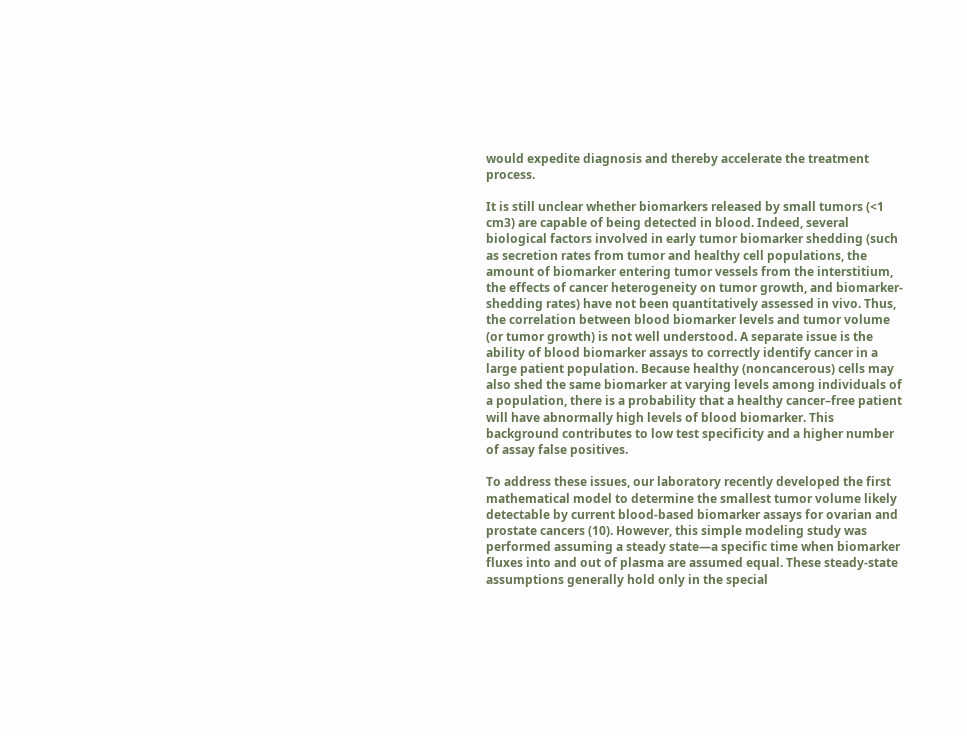would expedite diagnosis and thereby accelerate the treatment process.

It is still unclear whether biomarkers released by small tumors (<1 cm3) are capable of being detected in blood. Indeed, several biological factors involved in early tumor biomarker shedding (such as secretion rates from tumor and healthy cell populations, the amount of biomarker entering tumor vessels from the interstitium, the effects of cancer heterogeneity on tumor growth, and biomarker-shedding rates) have not been quantitatively assessed in vivo. Thus, the correlation between blood biomarker levels and tumor volume (or tumor growth) is not well understood. A separate issue is the ability of blood biomarker assays to correctly identify cancer in a large patient population. Because healthy (noncancerous) cells may also shed the same biomarker at varying levels among individuals of a population, there is a probability that a healthy cancer–free patient will have abnormally high levels of blood biomarker. This background contributes to low test specificity and a higher number of assay false positives.

To address these issues, our laboratory recently developed the first mathematical model to determine the smallest tumor volume likely detectable by current blood-based biomarker assays for ovarian and prostate cancers (10). However, this simple modeling study was performed assuming a steady state—a specific time when biomarker fluxes into and out of plasma are assumed equal. These steady-state assumptions generally hold only in the special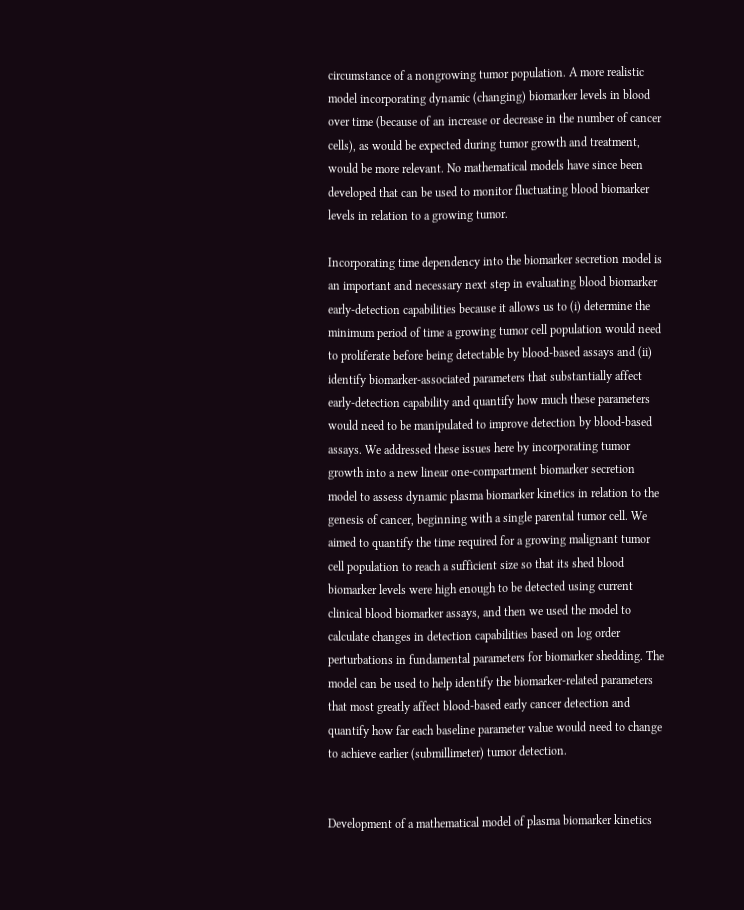circumstance of a nongrowing tumor population. A more realistic model incorporating dynamic (changing) biomarker levels in blood over time (because of an increase or decrease in the number of cancer cells), as would be expected during tumor growth and treatment, would be more relevant. No mathematical models have since been developed that can be used to monitor fluctuating blood biomarker levels in relation to a growing tumor.

Incorporating time dependency into the biomarker secretion model is an important and necessary next step in evaluating blood biomarker early-detection capabilities because it allows us to (i) determine the minimum period of time a growing tumor cell population would need to proliferate before being detectable by blood-based assays and (ii) identify biomarker-associated parameters that substantially affect early-detection capability and quantify how much these parameters would need to be manipulated to improve detection by blood-based assays. We addressed these issues here by incorporating tumor growth into a new linear one-compartment biomarker secretion model to assess dynamic plasma biomarker kinetics in relation to the genesis of cancer, beginning with a single parental tumor cell. We aimed to quantify the time required for a growing malignant tumor cell population to reach a sufficient size so that its shed blood biomarker levels were high enough to be detected using current clinical blood biomarker assays, and then we used the model to calculate changes in detection capabilities based on log order perturbations in fundamental parameters for biomarker shedding. The model can be used to help identify the biomarker-related parameters that most greatly affect blood-based early cancer detection and quantify how far each baseline parameter value would need to change to achieve earlier (submillimeter) tumor detection.


Development of a mathematical model of plasma biomarker kinetics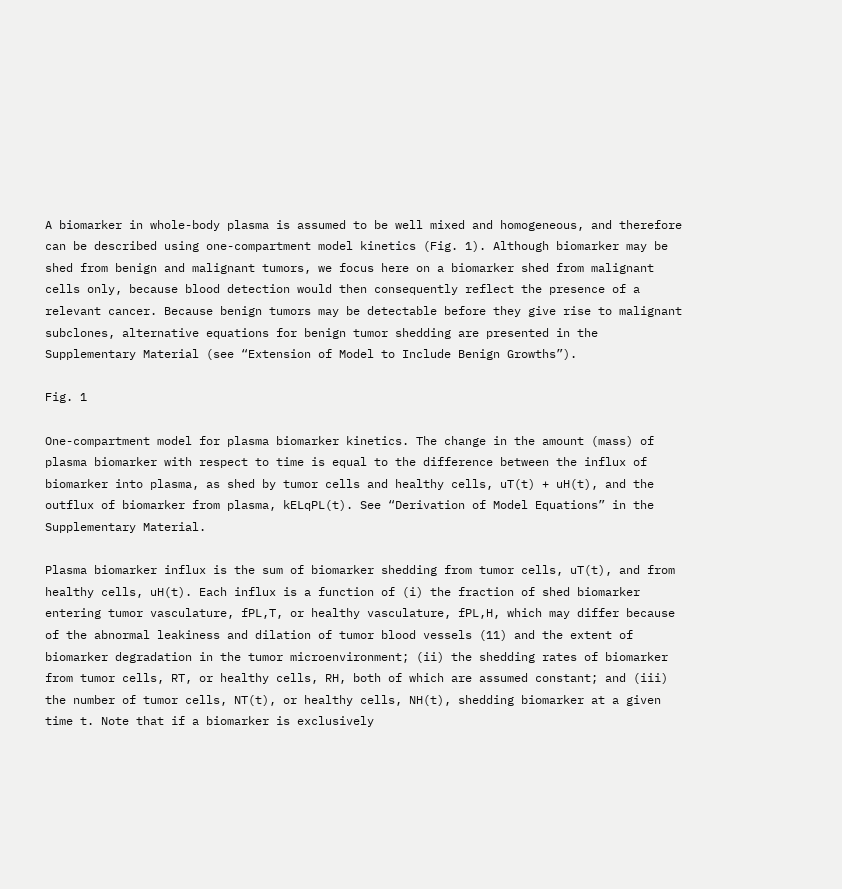A biomarker in whole-body plasma is assumed to be well mixed and homogeneous, and therefore can be described using one-compartment model kinetics (Fig. 1). Although biomarker may be shed from benign and malignant tumors, we focus here on a biomarker shed from malignant cells only, because blood detection would then consequently reflect the presence of a relevant cancer. Because benign tumors may be detectable before they give rise to malignant subclones, alternative equations for benign tumor shedding are presented in the Supplementary Material (see “Extension of Model to Include Benign Growths”).

Fig. 1

One-compartment model for plasma biomarker kinetics. The change in the amount (mass) of plasma biomarker with respect to time is equal to the difference between the influx of biomarker into plasma, as shed by tumor cells and healthy cells, uT(t) + uH(t), and the outflux of biomarker from plasma, kELqPL(t). See “Derivation of Model Equations” in the Supplementary Material.

Plasma biomarker influx is the sum of biomarker shedding from tumor cells, uT(t), and from healthy cells, uH(t). Each influx is a function of (i) the fraction of shed biomarker entering tumor vasculature, fPL,T, or healthy vasculature, fPL,H, which may differ because of the abnormal leakiness and dilation of tumor blood vessels (11) and the extent of biomarker degradation in the tumor microenvironment; (ii) the shedding rates of biomarker from tumor cells, RT, or healthy cells, RH, both of which are assumed constant; and (iii) the number of tumor cells, NT(t), or healthy cells, NH(t), shedding biomarker at a given time t. Note that if a biomarker is exclusively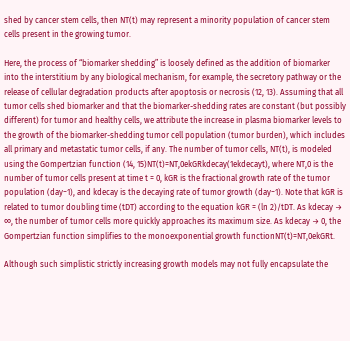shed by cancer stem cells, then NT(t) may represent a minority population of cancer stem cells present in the growing tumor.

Here, the process of “biomarker shedding” is loosely defined as the addition of biomarker into the interstitium by any biological mechanism, for example, the secretory pathway or the release of cellular degradation products after apoptosis or necrosis (12, 13). Assuming that all tumor cells shed biomarker and that the biomarker-shedding rates are constant (but possibly different) for tumor and healthy cells, we attribute the increase in plasma biomarker levels to the growth of the biomarker-shedding tumor cell population (tumor burden), which includes all primary and metastatic tumor cells, if any. The number of tumor cells, NT(t), is modeled using the Gompertzian function (14, 15)NT(t)=NT,0ekGRkdecay(1ekdecayt), where NT,0 is the number of tumor cells present at time t = 0, kGR is the fractional growth rate of the tumor population (day−1), and kdecay is the decaying rate of tumor growth (day−1). Note that kGR is related to tumor doubling time (tDT) according to the equation kGR = (ln 2)/tDT. As kdecay → ∞, the number of tumor cells more quickly approaches its maximum size. As kdecay → 0, the Gompertzian function simplifies to the monoexponential growth functionNT(t)=NT,0ekGRt.

Although such simplistic strictly increasing growth models may not fully encapsulate the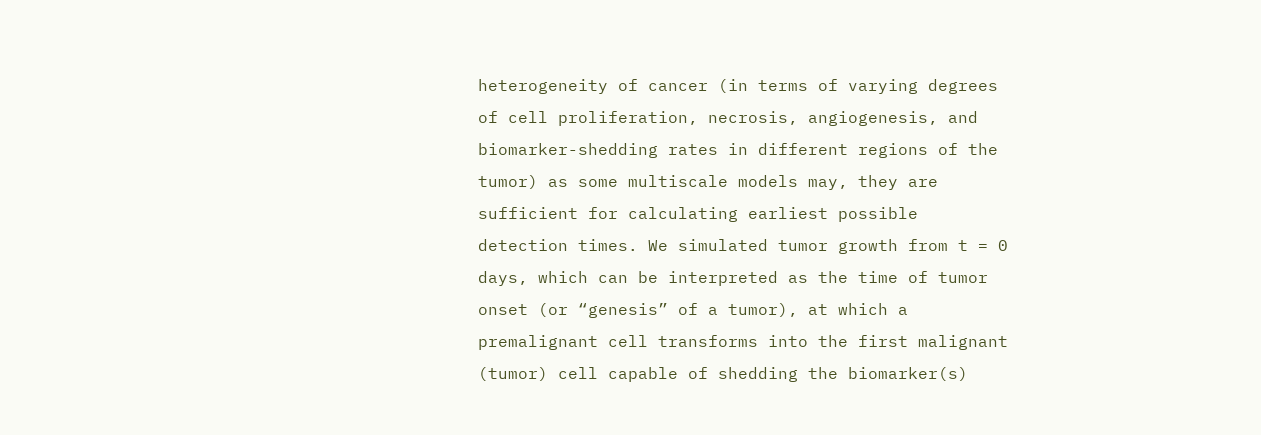heterogeneity of cancer (in terms of varying degrees of cell proliferation, necrosis, angiogenesis, and biomarker-shedding rates in different regions of the tumor) as some multiscale models may, they are sufficient for calculating earliest possible detection times. We simulated tumor growth from t = 0 days, which can be interpreted as the time of tumor onset (or “genesis” of a tumor), at which a premalignant cell transforms into the first malignant (tumor) cell capable of shedding the biomarker(s)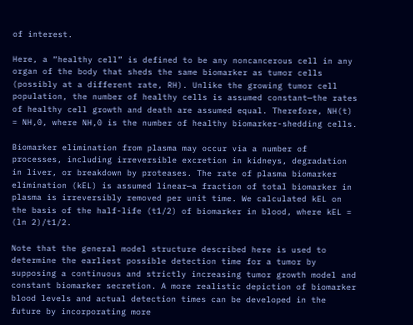of interest.

Here, a “healthy cell” is defined to be any noncancerous cell in any organ of the body that sheds the same biomarker as tumor cells (possibly at a different rate, RH). Unlike the growing tumor cell population, the number of healthy cells is assumed constant—the rates of healthy cell growth and death are assumed equal. Therefore, NH(t) = NH,0, where NH,0 is the number of healthy biomarker-shedding cells.

Biomarker elimination from plasma may occur via a number of processes, including irreversible excretion in kidneys, degradation in liver, or breakdown by proteases. The rate of plasma biomarker elimination (kEL) is assumed linear—a fraction of total biomarker in plasma is irreversibly removed per unit time. We calculated kEL on the basis of the half-life (t1/2) of biomarker in blood, where kEL = (ln 2)/t1/2.

Note that the general model structure described here is used to determine the earliest possible detection time for a tumor by supposing a continuous and strictly increasing tumor growth model and constant biomarker secretion. A more realistic depiction of biomarker blood levels and actual detection times can be developed in the future by incorporating more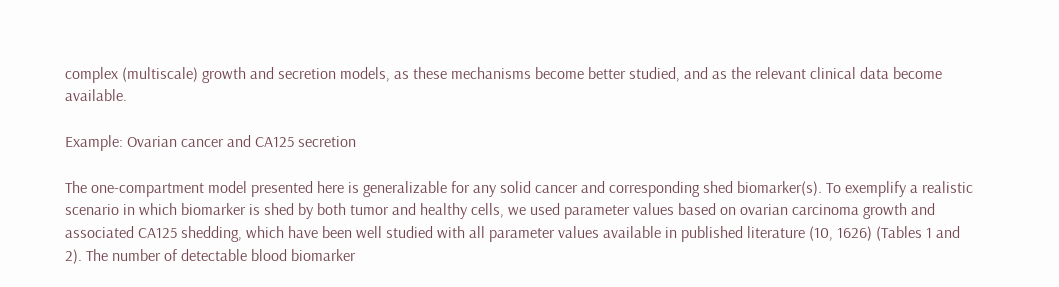complex (multiscale) growth and secretion models, as these mechanisms become better studied, and as the relevant clinical data become available.

Example: Ovarian cancer and CA125 secretion

The one-compartment model presented here is generalizable for any solid cancer and corresponding shed biomarker(s). To exemplify a realistic scenario in which biomarker is shed by both tumor and healthy cells, we used parameter values based on ovarian carcinoma growth and associated CA125 shedding, which have been well studied with all parameter values available in published literature (10, 1626) (Tables 1 and 2). The number of detectable blood biomarker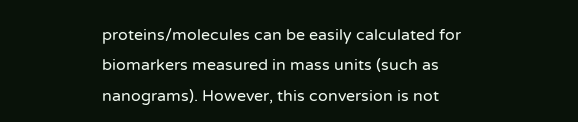proteins/molecules can be easily calculated for biomarkers measured in mass units (such as nanograms). However, this conversion is not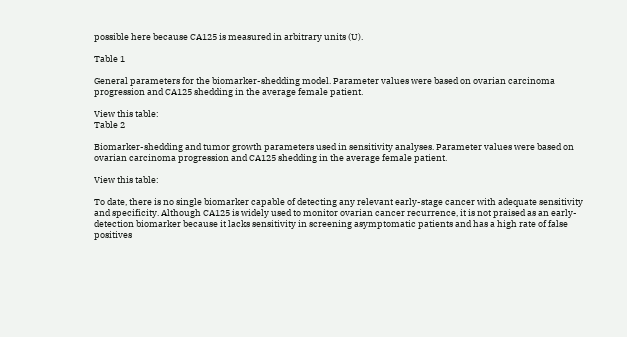possible here because CA125 is measured in arbitrary units (U).

Table 1

General parameters for the biomarker-shedding model. Parameter values were based on ovarian carcinoma progression and CA125 shedding in the average female patient.

View this table:
Table 2

Biomarker-shedding and tumor growth parameters used in sensitivity analyses. Parameter values were based on ovarian carcinoma progression and CA125 shedding in the average female patient.

View this table:

To date, there is no single biomarker capable of detecting any relevant early-stage cancer with adequate sensitivity and specificity. Although CA125 is widely used to monitor ovarian cancer recurrence, it is not praised as an early-detection biomarker because it lacks sensitivity in screening asymptomatic patients and has a high rate of false positives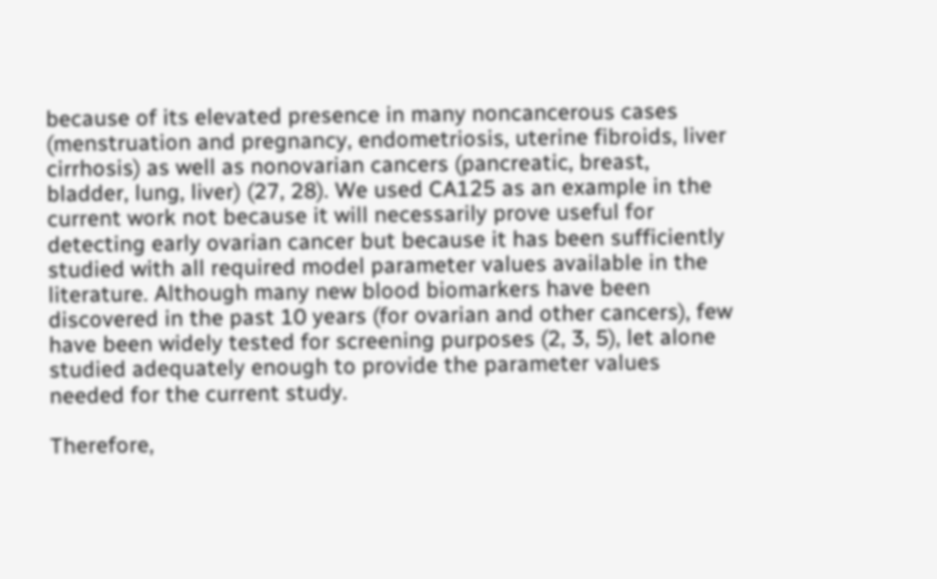because of its elevated presence in many noncancerous cases (menstruation and pregnancy, endometriosis, uterine fibroids, liver cirrhosis) as well as nonovarian cancers (pancreatic, breast, bladder, lung, liver) (27, 28). We used CA125 as an example in the current work not because it will necessarily prove useful for detecting early ovarian cancer but because it has been sufficiently studied with all required model parameter values available in the literature. Although many new blood biomarkers have been discovered in the past 10 years (for ovarian and other cancers), few have been widely tested for screening purposes (2, 3, 5), let alone studied adequately enough to provide the parameter values needed for the current study.

Therefore,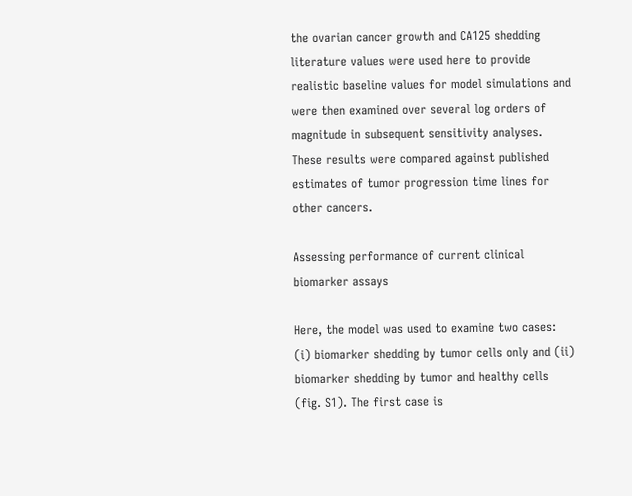the ovarian cancer growth and CA125 shedding literature values were used here to provide realistic baseline values for model simulations and were then examined over several log orders of magnitude in subsequent sensitivity analyses. These results were compared against published estimates of tumor progression time lines for other cancers.

Assessing performance of current clinical biomarker assays

Here, the model was used to examine two cases: (i) biomarker shedding by tumor cells only and (ii) biomarker shedding by tumor and healthy cells (fig. S1). The first case is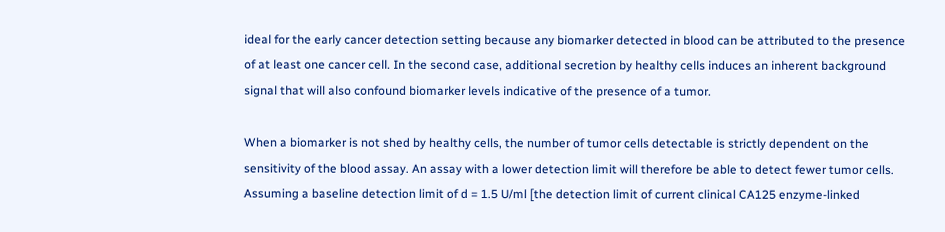ideal for the early cancer detection setting because any biomarker detected in blood can be attributed to the presence of at least one cancer cell. In the second case, additional secretion by healthy cells induces an inherent background signal that will also confound biomarker levels indicative of the presence of a tumor.

When a biomarker is not shed by healthy cells, the number of tumor cells detectable is strictly dependent on the sensitivity of the blood assay. An assay with a lower detection limit will therefore be able to detect fewer tumor cells. Assuming a baseline detection limit of d = 1.5 U/ml [the detection limit of current clinical CA125 enzyme-linked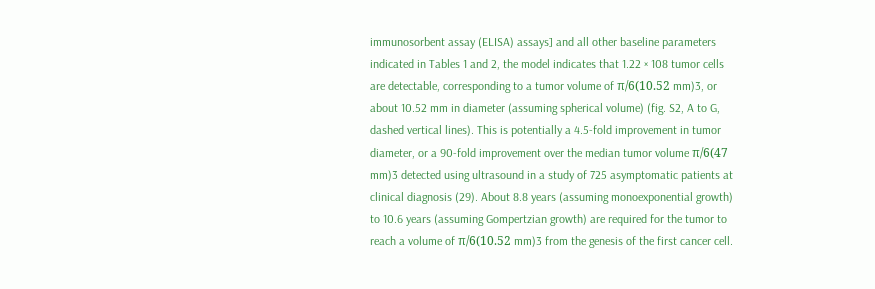immunosorbent assay (ELISA) assays] and all other baseline parameters indicated in Tables 1 and 2, the model indicates that 1.22 × 108 tumor cells are detectable, corresponding to a tumor volume of π/6(10.52 mm)3, or about 10.52 mm in diameter (assuming spherical volume) (fig. S2, A to G, dashed vertical lines). This is potentially a 4.5-fold improvement in tumor diameter, or a 90-fold improvement over the median tumor volume π/6(47 mm)3 detected using ultrasound in a study of 725 asymptomatic patients at clinical diagnosis (29). About 8.8 years (assuming monoexponential growth) to 10.6 years (assuming Gompertzian growth) are required for the tumor to reach a volume of π/6(10.52 mm)3 from the genesis of the first cancer cell.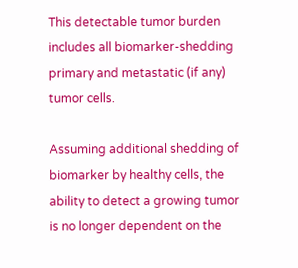This detectable tumor burden includes all biomarker-shedding primary and metastatic (if any) tumor cells.

Assuming additional shedding of biomarker by healthy cells, the ability to detect a growing tumor is no longer dependent on the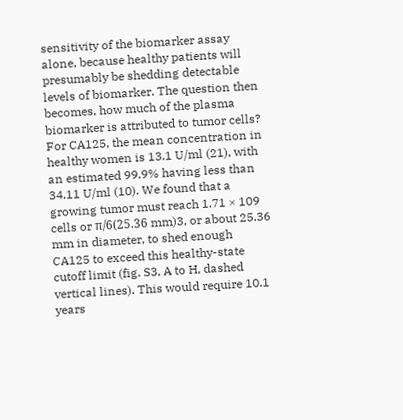sensitivity of the biomarker assay alone, because healthy patients will presumably be shedding detectable levels of biomarker. The question then becomes, how much of the plasma biomarker is attributed to tumor cells? For CA125, the mean concentration in healthy women is 13.1 U/ml (21), with an estimated 99.9% having less than 34.11 U/ml (10). We found that a growing tumor must reach 1.71 × 109 cells or π/6(25.36 mm)3, or about 25.36 mm in diameter, to shed enough CA125 to exceed this healthy-state cutoff limit (fig. S3, A to H, dashed vertical lines). This would require 10.1 years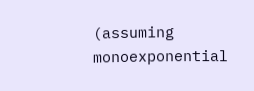(assuming monoexponential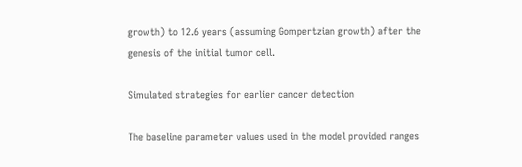growth) to 12.6 years (assuming Gompertzian growth) after the genesis of the initial tumor cell.

Simulated strategies for earlier cancer detection

The baseline parameter values used in the model provided ranges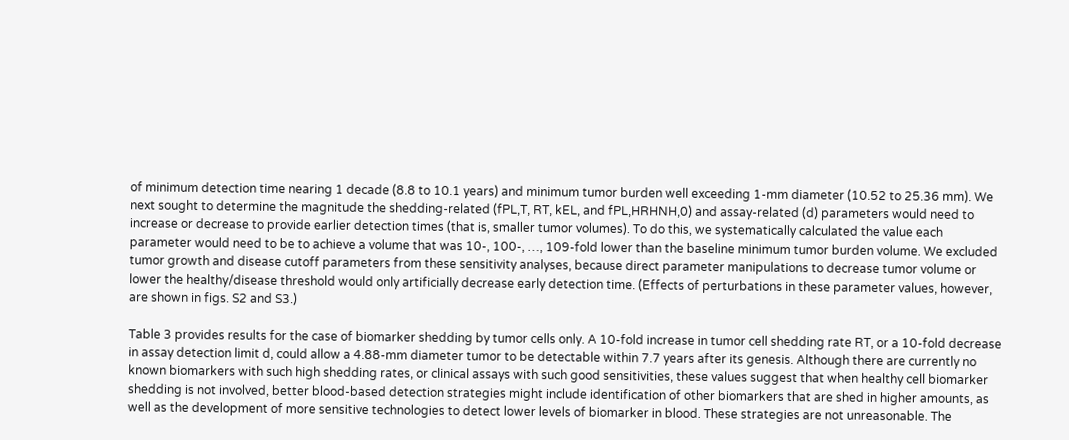of minimum detection time nearing 1 decade (8.8 to 10.1 years) and minimum tumor burden well exceeding 1-mm diameter (10.52 to 25.36 mm). We next sought to determine the magnitude the shedding-related (fPL,T, RT, kEL, and fPL,HRHNH,0) and assay-related (d) parameters would need to increase or decrease to provide earlier detection times (that is, smaller tumor volumes). To do this, we systematically calculated the value each parameter would need to be to achieve a volume that was 10-, 100-, …, 109-fold lower than the baseline minimum tumor burden volume. We excluded tumor growth and disease cutoff parameters from these sensitivity analyses, because direct parameter manipulations to decrease tumor volume or lower the healthy/disease threshold would only artificially decrease early detection time. (Effects of perturbations in these parameter values, however, are shown in figs. S2 and S3.)

Table 3 provides results for the case of biomarker shedding by tumor cells only. A 10-fold increase in tumor cell shedding rate RT, or a 10-fold decrease in assay detection limit d, could allow a 4.88-mm diameter tumor to be detectable within 7.7 years after its genesis. Although there are currently no known biomarkers with such high shedding rates, or clinical assays with such good sensitivities, these values suggest that when healthy cell biomarker shedding is not involved, better blood-based detection strategies might include identification of other biomarkers that are shed in higher amounts, as well as the development of more sensitive technologies to detect lower levels of biomarker in blood. These strategies are not unreasonable. The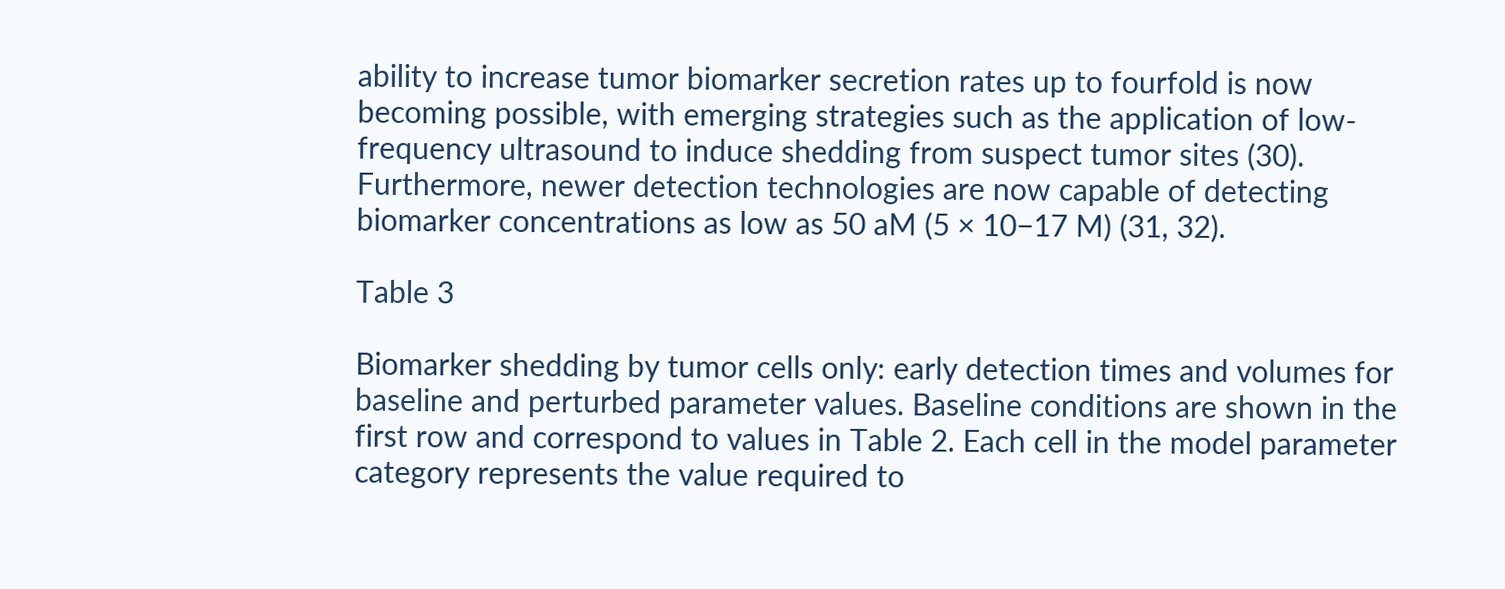ability to increase tumor biomarker secretion rates up to fourfold is now becoming possible, with emerging strategies such as the application of low-frequency ultrasound to induce shedding from suspect tumor sites (30). Furthermore, newer detection technologies are now capable of detecting biomarker concentrations as low as 50 aM (5 × 10−17 M) (31, 32).

Table 3

Biomarker shedding by tumor cells only: early detection times and volumes for baseline and perturbed parameter values. Baseline conditions are shown in the first row and correspond to values in Table 2. Each cell in the model parameter category represents the value required to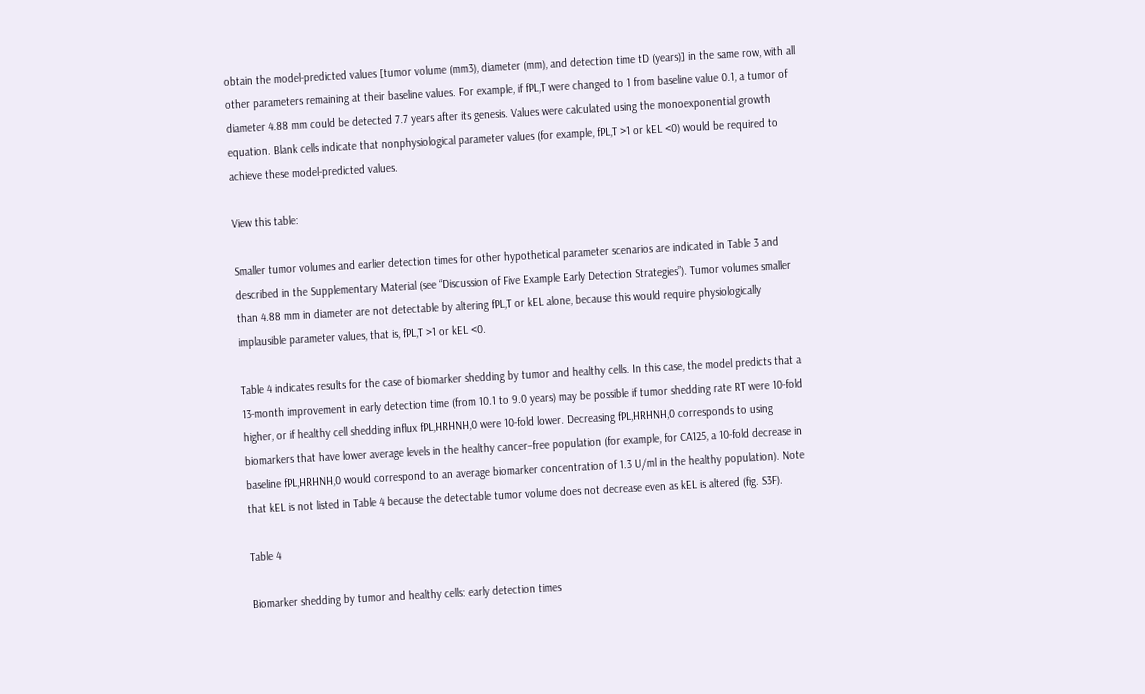obtain the model-predicted values [tumor volume (mm3), diameter (mm), and detection time tD (years)] in the same row, with all other parameters remaining at their baseline values. For example, if fPL,T were changed to 1 from baseline value 0.1, a tumor of diameter 4.88 mm could be detected 7.7 years after its genesis. Values were calculated using the monoexponential growth equation. Blank cells indicate that nonphysiological parameter values (for example, fPL,T >1 or kEL <0) would be required to achieve these model-predicted values.

View this table:

Smaller tumor volumes and earlier detection times for other hypothetical parameter scenarios are indicated in Table 3 and described in the Supplementary Material (see “Discussion of Five Example Early Detection Strategies”). Tumor volumes smaller than 4.88 mm in diameter are not detectable by altering fPL,T or kEL alone, because this would require physiologically implausible parameter values, that is, fPL,T >1 or kEL <0.

Table 4 indicates results for the case of biomarker shedding by tumor and healthy cells. In this case, the model predicts that a 13-month improvement in early detection time (from 10.1 to 9.0 years) may be possible if tumor shedding rate RT were 10-fold higher, or if healthy cell shedding influx fPL,HRHNH,0 were 10-fold lower. Decreasing fPL,HRHNH,0 corresponds to using biomarkers that have lower average levels in the healthy cancer–free population (for example, for CA125, a 10-fold decrease in baseline fPL,HRHNH,0 would correspond to an average biomarker concentration of 1.3 U/ml in the healthy population). Note that kEL is not listed in Table 4 because the detectable tumor volume does not decrease even as kEL is altered (fig. S3F).

Table 4

Biomarker shedding by tumor and healthy cells: early detection times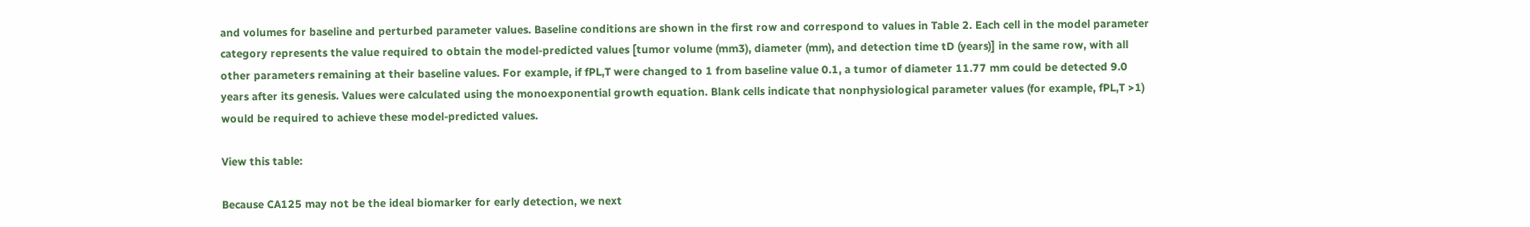and volumes for baseline and perturbed parameter values. Baseline conditions are shown in the first row and correspond to values in Table 2. Each cell in the model parameter category represents the value required to obtain the model-predicted values [tumor volume (mm3), diameter (mm), and detection time tD (years)] in the same row, with all other parameters remaining at their baseline values. For example, if fPL,T were changed to 1 from baseline value 0.1, a tumor of diameter 11.77 mm could be detected 9.0 years after its genesis. Values were calculated using the monoexponential growth equation. Blank cells indicate that nonphysiological parameter values (for example, fPL,T >1) would be required to achieve these model-predicted values.

View this table:

Because CA125 may not be the ideal biomarker for early detection, we next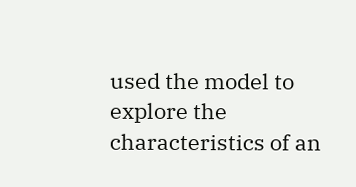used the model to explore the characteristics of an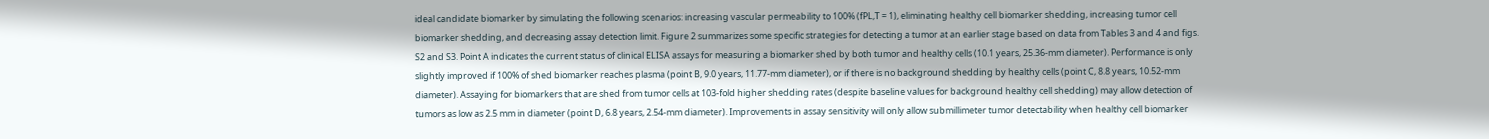ideal candidate biomarker by simulating the following scenarios: increasing vascular permeability to 100% (fPL,T = 1), eliminating healthy cell biomarker shedding, increasing tumor cell biomarker shedding, and decreasing assay detection limit. Figure 2 summarizes some specific strategies for detecting a tumor at an earlier stage based on data from Tables 3 and 4 and figs. S2 and S3. Point A indicates the current status of clinical ELISA assays for measuring a biomarker shed by both tumor and healthy cells (10.1 years, 25.36-mm diameter). Performance is only slightly improved if 100% of shed biomarker reaches plasma (point B, 9.0 years, 11.77-mm diameter), or if there is no background shedding by healthy cells (point C, 8.8 years, 10.52-mm diameter). Assaying for biomarkers that are shed from tumor cells at 103-fold higher shedding rates (despite baseline values for background healthy cell shedding) may allow detection of tumors as low as 2.5 mm in diameter (point D, 6.8 years, 2.54-mm diameter). Improvements in assay sensitivity will only allow submillimeter tumor detectability when healthy cell biomarker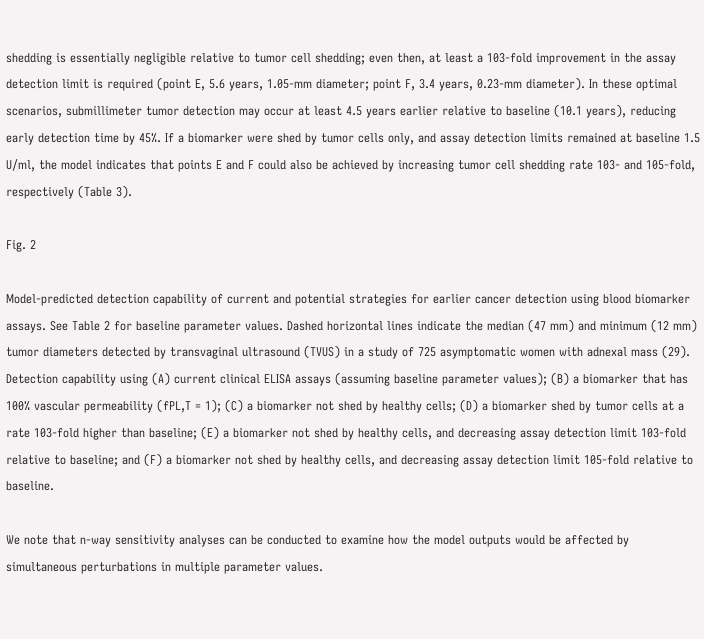shedding is essentially negligible relative to tumor cell shedding; even then, at least a 103-fold improvement in the assay detection limit is required (point E, 5.6 years, 1.05-mm diameter; point F, 3.4 years, 0.23-mm diameter). In these optimal scenarios, submillimeter tumor detection may occur at least 4.5 years earlier relative to baseline (10.1 years), reducing early detection time by 45%. If a biomarker were shed by tumor cells only, and assay detection limits remained at baseline 1.5 U/ml, the model indicates that points E and F could also be achieved by increasing tumor cell shedding rate 103- and 105-fold, respectively (Table 3).

Fig. 2

Model-predicted detection capability of current and potential strategies for earlier cancer detection using blood biomarker assays. See Table 2 for baseline parameter values. Dashed horizontal lines indicate the median (47 mm) and minimum (12 mm) tumor diameters detected by transvaginal ultrasound (TVUS) in a study of 725 asymptomatic women with adnexal mass (29). Detection capability using (A) current clinical ELISA assays (assuming baseline parameter values); (B) a biomarker that has 100% vascular permeability (fPL,T = 1); (C) a biomarker not shed by healthy cells; (D) a biomarker shed by tumor cells at a rate 103-fold higher than baseline; (E) a biomarker not shed by healthy cells, and decreasing assay detection limit 103-fold relative to baseline; and (F) a biomarker not shed by healthy cells, and decreasing assay detection limit 105-fold relative to baseline.

We note that n-way sensitivity analyses can be conducted to examine how the model outputs would be affected by simultaneous perturbations in multiple parameter values.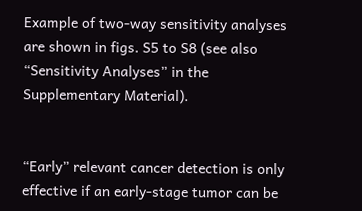Example of two-way sensitivity analyses are shown in figs. S5 to S8 (see also “Sensitivity Analyses” in the Supplementary Material).


“Early” relevant cancer detection is only effective if an early-stage tumor can be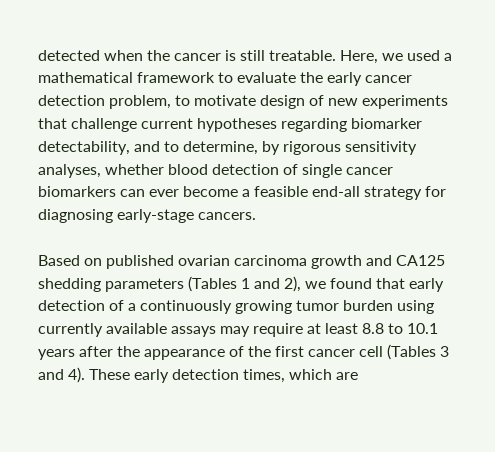detected when the cancer is still treatable. Here, we used a mathematical framework to evaluate the early cancer detection problem, to motivate design of new experiments that challenge current hypotheses regarding biomarker detectability, and to determine, by rigorous sensitivity analyses, whether blood detection of single cancer biomarkers can ever become a feasible end-all strategy for diagnosing early-stage cancers.

Based on published ovarian carcinoma growth and CA125 shedding parameters (Tables 1 and 2), we found that early detection of a continuously growing tumor burden using currently available assays may require at least 8.8 to 10.1 years after the appearance of the first cancer cell (Tables 3 and 4). These early detection times, which are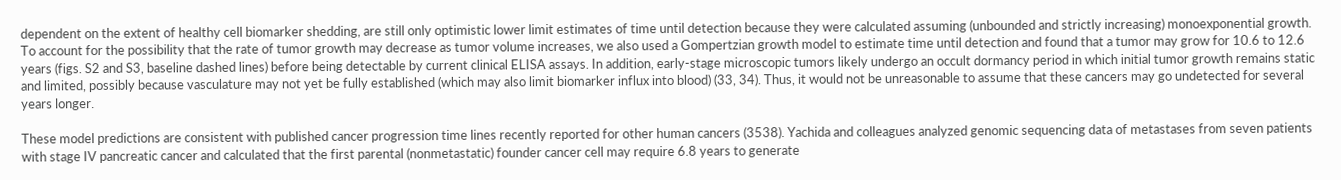dependent on the extent of healthy cell biomarker shedding, are still only optimistic lower limit estimates of time until detection because they were calculated assuming (unbounded and strictly increasing) monoexponential growth. To account for the possibility that the rate of tumor growth may decrease as tumor volume increases, we also used a Gompertzian growth model to estimate time until detection and found that a tumor may grow for 10.6 to 12.6 years (figs. S2 and S3, baseline dashed lines) before being detectable by current clinical ELISA assays. In addition, early-stage microscopic tumors likely undergo an occult dormancy period in which initial tumor growth remains static and limited, possibly because vasculature may not yet be fully established (which may also limit biomarker influx into blood) (33, 34). Thus, it would not be unreasonable to assume that these cancers may go undetected for several years longer.

These model predictions are consistent with published cancer progression time lines recently reported for other human cancers (3538). Yachida and colleagues analyzed genomic sequencing data of metastases from seven patients with stage IV pancreatic cancer and calculated that the first parental (nonmetastatic) founder cancer cell may require 6.8 years to generate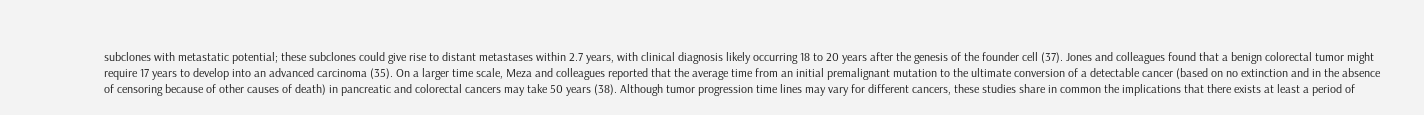subclones with metastatic potential; these subclones could give rise to distant metastases within 2.7 years, with clinical diagnosis likely occurring 18 to 20 years after the genesis of the founder cell (37). Jones and colleagues found that a benign colorectal tumor might require 17 years to develop into an advanced carcinoma (35). On a larger time scale, Meza and colleagues reported that the average time from an initial premalignant mutation to the ultimate conversion of a detectable cancer (based on no extinction and in the absence of censoring because of other causes of death) in pancreatic and colorectal cancers may take 50 years (38). Although tumor progression time lines may vary for different cancers, these studies share in common the implications that there exists at least a period of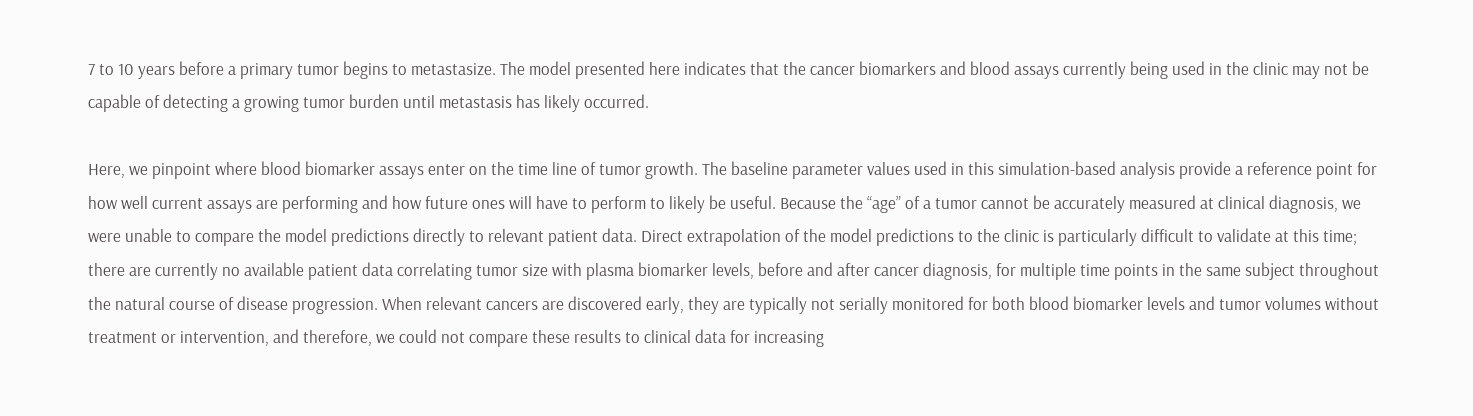7 to 10 years before a primary tumor begins to metastasize. The model presented here indicates that the cancer biomarkers and blood assays currently being used in the clinic may not be capable of detecting a growing tumor burden until metastasis has likely occurred.

Here, we pinpoint where blood biomarker assays enter on the time line of tumor growth. The baseline parameter values used in this simulation-based analysis provide a reference point for how well current assays are performing and how future ones will have to perform to likely be useful. Because the “age” of a tumor cannot be accurately measured at clinical diagnosis, we were unable to compare the model predictions directly to relevant patient data. Direct extrapolation of the model predictions to the clinic is particularly difficult to validate at this time; there are currently no available patient data correlating tumor size with plasma biomarker levels, before and after cancer diagnosis, for multiple time points in the same subject throughout the natural course of disease progression. When relevant cancers are discovered early, they are typically not serially monitored for both blood biomarker levels and tumor volumes without treatment or intervention, and therefore, we could not compare these results to clinical data for increasing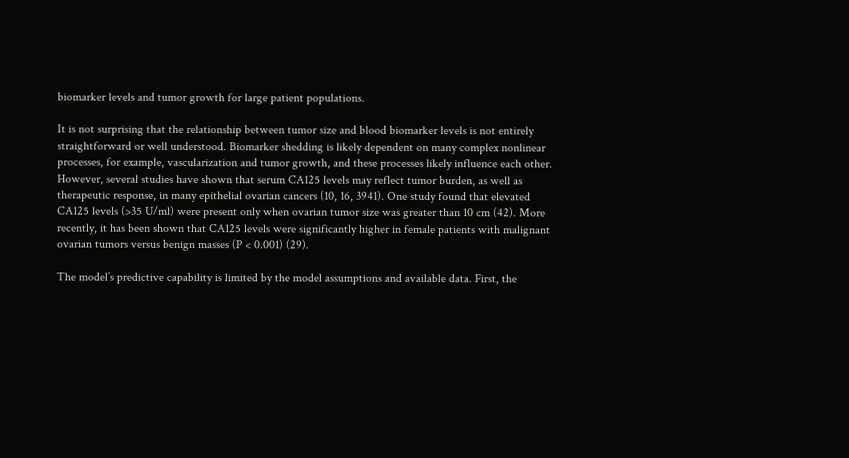biomarker levels and tumor growth for large patient populations.

It is not surprising that the relationship between tumor size and blood biomarker levels is not entirely straightforward or well understood. Biomarker shedding is likely dependent on many complex nonlinear processes, for example, vascularization and tumor growth, and these processes likely influence each other. However, several studies have shown that serum CA125 levels may reflect tumor burden, as well as therapeutic response, in many epithelial ovarian cancers (10, 16, 3941). One study found that elevated CA125 levels (>35 U/ml) were present only when ovarian tumor size was greater than 10 cm (42). More recently, it has been shown that CA125 levels were significantly higher in female patients with malignant ovarian tumors versus benign masses (P < 0.001) (29).

The model’s predictive capability is limited by the model assumptions and available data. First, the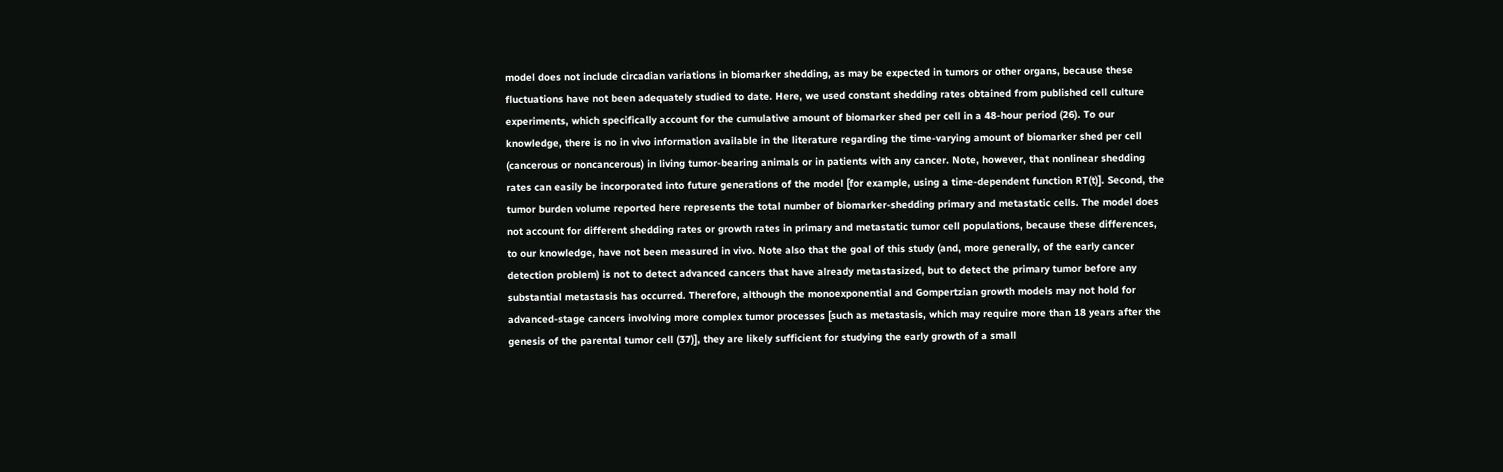model does not include circadian variations in biomarker shedding, as may be expected in tumors or other organs, because these fluctuations have not been adequately studied to date. Here, we used constant shedding rates obtained from published cell culture experiments, which specifically account for the cumulative amount of biomarker shed per cell in a 48-hour period (26). To our knowledge, there is no in vivo information available in the literature regarding the time-varying amount of biomarker shed per cell (cancerous or noncancerous) in living tumor-bearing animals or in patients with any cancer. Note, however, that nonlinear shedding rates can easily be incorporated into future generations of the model [for example, using a time-dependent function RT(t)]. Second, the tumor burden volume reported here represents the total number of biomarker-shedding primary and metastatic cells. The model does not account for different shedding rates or growth rates in primary and metastatic tumor cell populations, because these differences, to our knowledge, have not been measured in vivo. Note also that the goal of this study (and, more generally, of the early cancer detection problem) is not to detect advanced cancers that have already metastasized, but to detect the primary tumor before any substantial metastasis has occurred. Therefore, although the monoexponential and Gompertzian growth models may not hold for advanced-stage cancers involving more complex tumor processes [such as metastasis, which may require more than 18 years after the genesis of the parental tumor cell (37)], they are likely sufficient for studying the early growth of a small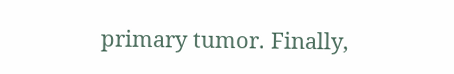primary tumor. Finally,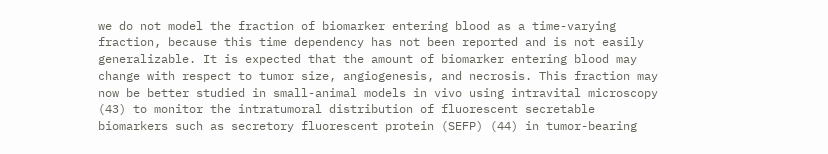we do not model the fraction of biomarker entering blood as a time-varying fraction, because this time dependency has not been reported and is not easily generalizable. It is expected that the amount of biomarker entering blood may change with respect to tumor size, angiogenesis, and necrosis. This fraction may now be better studied in small-animal models in vivo using intravital microscopy (43) to monitor the intratumoral distribution of fluorescent secretable biomarkers such as secretory fluorescent protein (SEFP) (44) in tumor-bearing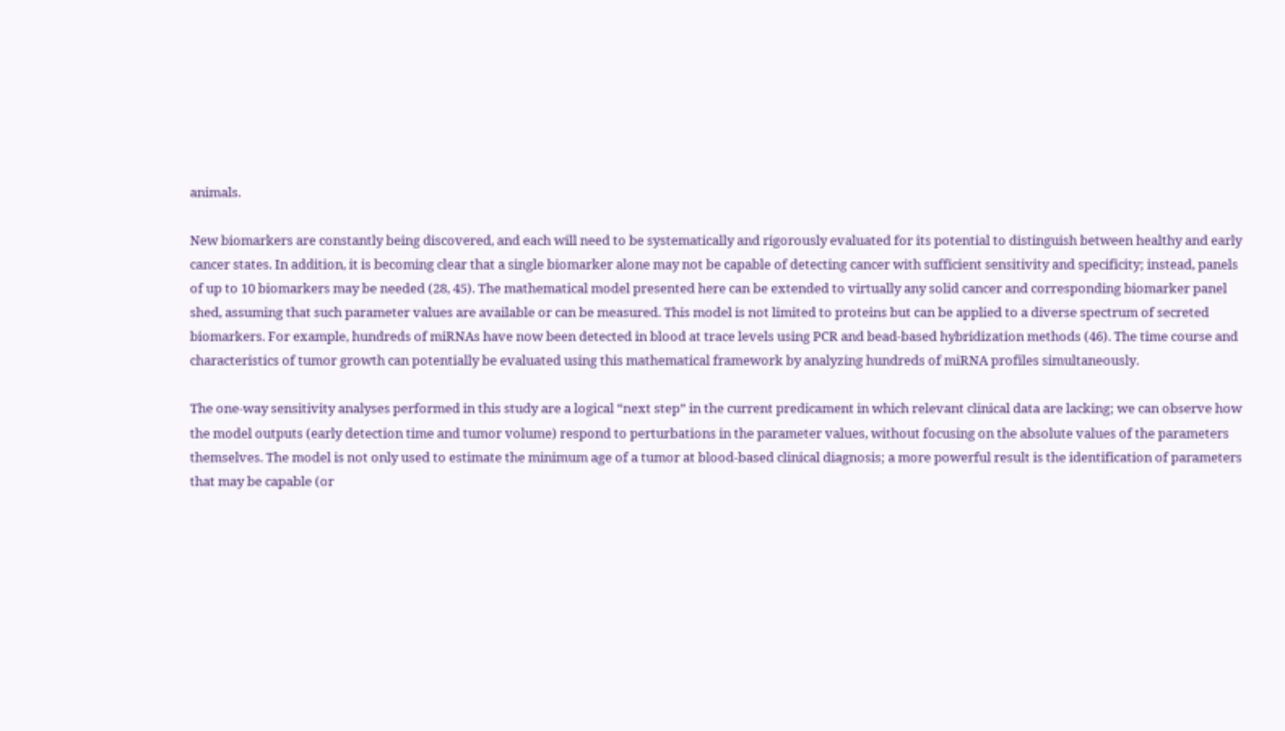animals.

New biomarkers are constantly being discovered, and each will need to be systematically and rigorously evaluated for its potential to distinguish between healthy and early cancer states. In addition, it is becoming clear that a single biomarker alone may not be capable of detecting cancer with sufficient sensitivity and specificity; instead, panels of up to 10 biomarkers may be needed (28, 45). The mathematical model presented here can be extended to virtually any solid cancer and corresponding biomarker panel shed, assuming that such parameter values are available or can be measured. This model is not limited to proteins but can be applied to a diverse spectrum of secreted biomarkers. For example, hundreds of miRNAs have now been detected in blood at trace levels using PCR and bead-based hybridization methods (46). The time course and characteristics of tumor growth can potentially be evaluated using this mathematical framework by analyzing hundreds of miRNA profiles simultaneously.

The one-way sensitivity analyses performed in this study are a logical “next step” in the current predicament in which relevant clinical data are lacking; we can observe how the model outputs (early detection time and tumor volume) respond to perturbations in the parameter values, without focusing on the absolute values of the parameters themselves. The model is not only used to estimate the minimum age of a tumor at blood-based clinical diagnosis; a more powerful result is the identification of parameters that may be capable (or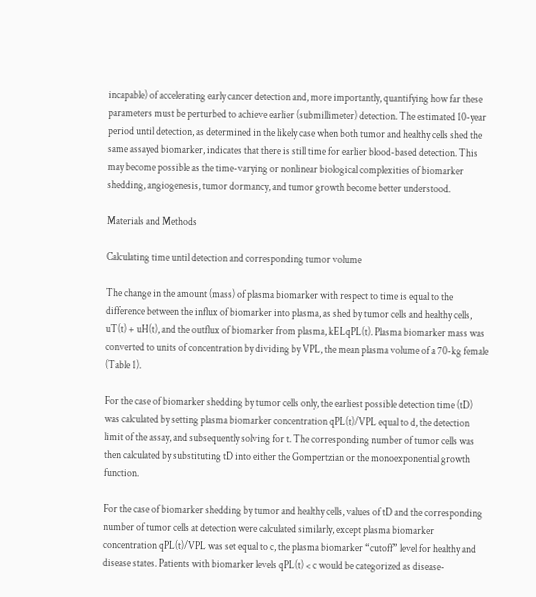incapable) of accelerating early cancer detection and, more importantly, quantifying how far these parameters must be perturbed to achieve earlier (submillimeter) detection. The estimated 10-year period until detection, as determined in the likely case when both tumor and healthy cells shed the same assayed biomarker, indicates that there is still time for earlier blood-based detection. This may become possible as the time-varying or nonlinear biological complexities of biomarker shedding, angiogenesis, tumor dormancy, and tumor growth become better understood.

Materials and Methods

Calculating time until detection and corresponding tumor volume

The change in the amount (mass) of plasma biomarker with respect to time is equal to the difference between the influx of biomarker into plasma, as shed by tumor cells and healthy cells, uT(t) + uH(t), and the outflux of biomarker from plasma, kELqPL(t). Plasma biomarker mass was converted to units of concentration by dividing by VPL, the mean plasma volume of a 70-kg female (Table 1).

For the case of biomarker shedding by tumor cells only, the earliest possible detection time (tD) was calculated by setting plasma biomarker concentration qPL(t)/VPL equal to d, the detection limit of the assay, and subsequently solving for t. The corresponding number of tumor cells was then calculated by substituting tD into either the Gompertzian or the monoexponential growth function.

For the case of biomarker shedding by tumor and healthy cells, values of tD and the corresponding number of tumor cells at detection were calculated similarly, except plasma biomarker concentration qPL(t)/VPL was set equal to c, the plasma biomarker “cutoff” level for healthy and disease states. Patients with biomarker levels qPL(t) < c would be categorized as disease-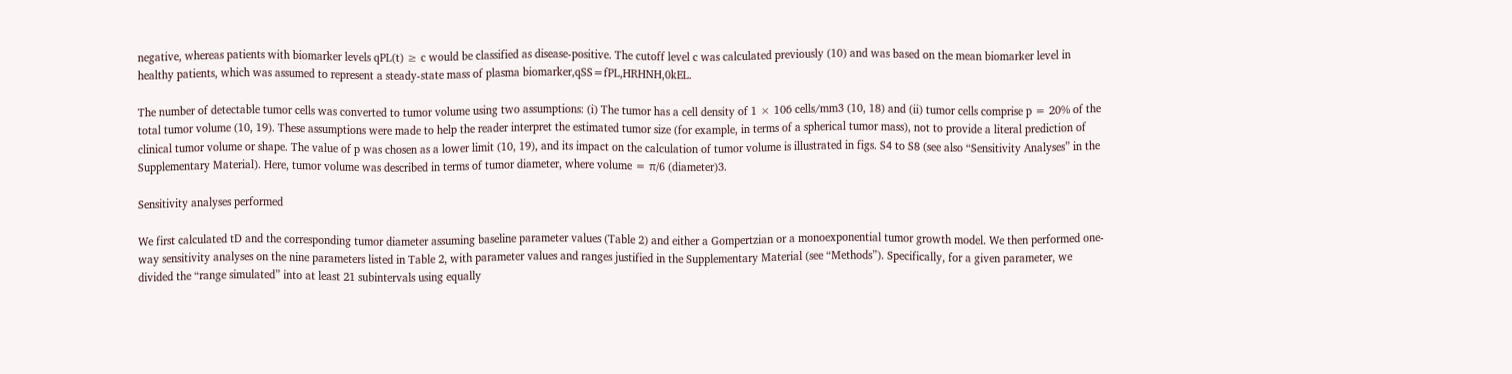negative, whereas patients with biomarker levels qPL(t) ≥ c would be classified as disease-positive. The cutoff level c was calculated previously (10) and was based on the mean biomarker level in healthy patients, which was assumed to represent a steady-state mass of plasma biomarker,qSS=fPL,HRHNH,0kEL.

The number of detectable tumor cells was converted to tumor volume using two assumptions: (i) The tumor has a cell density of 1 × 106 cells/mm3 (10, 18) and (ii) tumor cells comprise p = 20% of the total tumor volume (10, 19). These assumptions were made to help the reader interpret the estimated tumor size (for example, in terms of a spherical tumor mass), not to provide a literal prediction of clinical tumor volume or shape. The value of p was chosen as a lower limit (10, 19), and its impact on the calculation of tumor volume is illustrated in figs. S4 to S8 (see also “Sensitivity Analyses” in the Supplementary Material). Here, tumor volume was described in terms of tumor diameter, where volume = π/6 (diameter)3.

Sensitivity analyses performed

We first calculated tD and the corresponding tumor diameter assuming baseline parameter values (Table 2) and either a Gompertzian or a monoexponential tumor growth model. We then performed one-way sensitivity analyses on the nine parameters listed in Table 2, with parameter values and ranges justified in the Supplementary Material (see “Methods”). Specifically, for a given parameter, we divided the “range simulated” into at least 21 subintervals using equally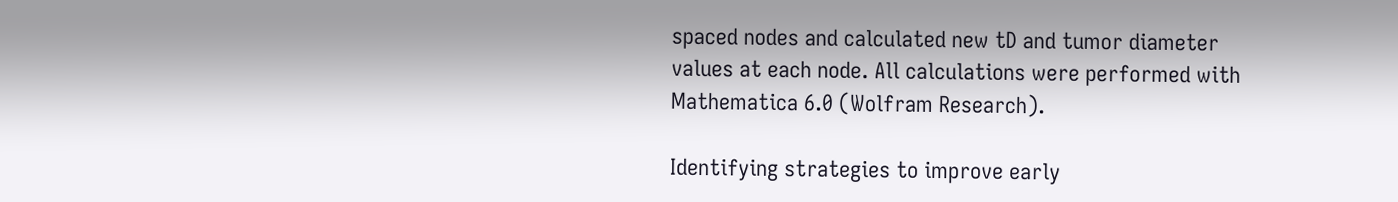spaced nodes and calculated new tD and tumor diameter values at each node. All calculations were performed with Mathematica 6.0 (Wolfram Research).

Identifying strategies to improve early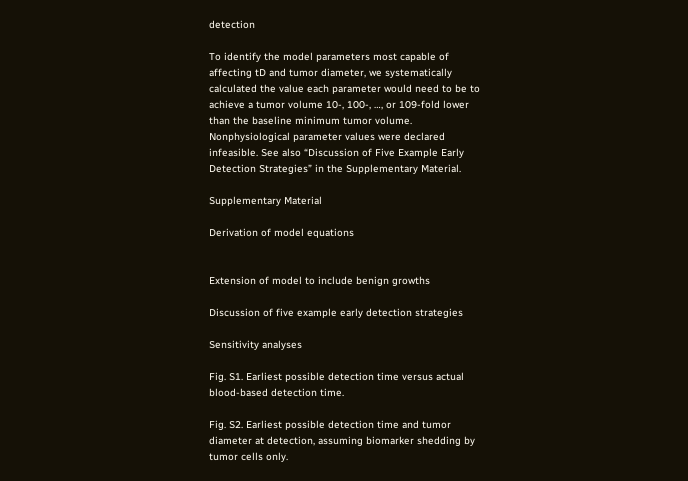detection

To identify the model parameters most capable of affecting tD and tumor diameter, we systematically calculated the value each parameter would need to be to achieve a tumor volume 10-, 100-, …, or 109-fold lower than the baseline minimum tumor volume. Nonphysiological parameter values were declared infeasible. See also “Discussion of Five Example Early Detection Strategies” in the Supplementary Material.

Supplementary Material

Derivation of model equations


Extension of model to include benign growths

Discussion of five example early detection strategies

Sensitivity analyses

Fig. S1. Earliest possible detection time versus actual blood-based detection time.

Fig. S2. Earliest possible detection time and tumor diameter at detection, assuming biomarker shedding by tumor cells only.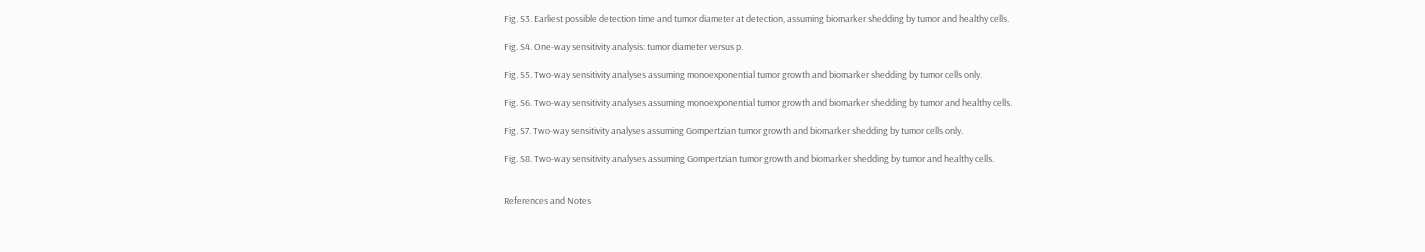Fig. S3. Earliest possible detection time and tumor diameter at detection, assuming biomarker shedding by tumor and healthy cells.

Fig. S4. One-way sensitivity analysis: tumor diameter versus p.

Fig. S5. Two-way sensitivity analyses assuming monoexponential tumor growth and biomarker shedding by tumor cells only.

Fig. S6. Two-way sensitivity analyses assuming monoexponential tumor growth and biomarker shedding by tumor and healthy cells.

Fig. S7. Two-way sensitivity analyses assuming Gompertzian tumor growth and biomarker shedding by tumor cells only.

Fig. S8. Two-way sensitivity analyses assuming Gompertzian tumor growth and biomarker shedding by tumor and healthy cells.


References and Notes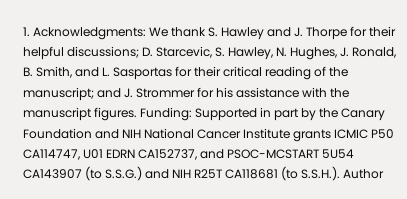1. Acknowledgments: We thank S. Hawley and J. Thorpe for their helpful discussions; D. Starcevic, S. Hawley, N. Hughes, J. Ronald, B. Smith, and L. Sasportas for their critical reading of the manuscript; and J. Strommer for his assistance with the manuscript figures. Funding: Supported in part by the Canary Foundation and NIH National Cancer Institute grants ICMIC P50 CA114747, U01 EDRN CA152737, and PSOC-MCSTART 5U54 CA143907 (to S.S.G.) and NIH R25T CA118681 (to S.S.H.). Author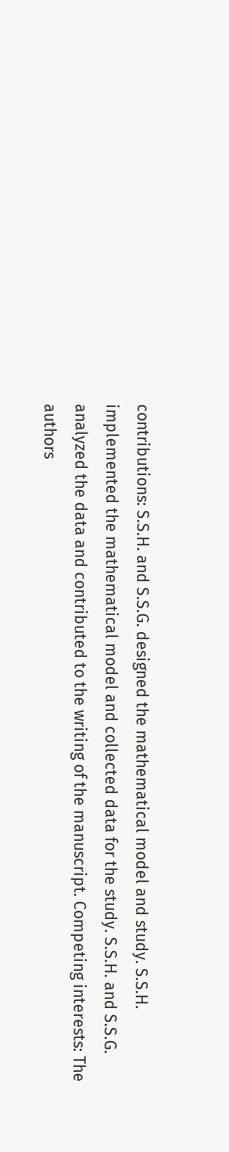contributions: S.S.H. and S.S.G. designed the mathematical model and study. S.S.H. implemented the mathematical model and collected data for the study. S.S.H. and S.S.G. analyzed the data and contributed to the writing of the manuscript. Competing interests: The authors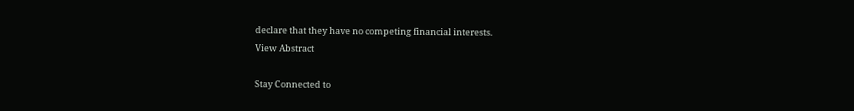declare that they have no competing financial interests.
View Abstract

Stay Connected to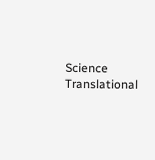Science Translational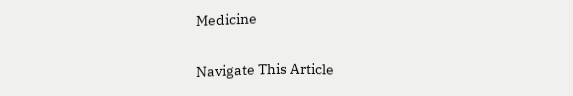Medicine

Navigate This Article